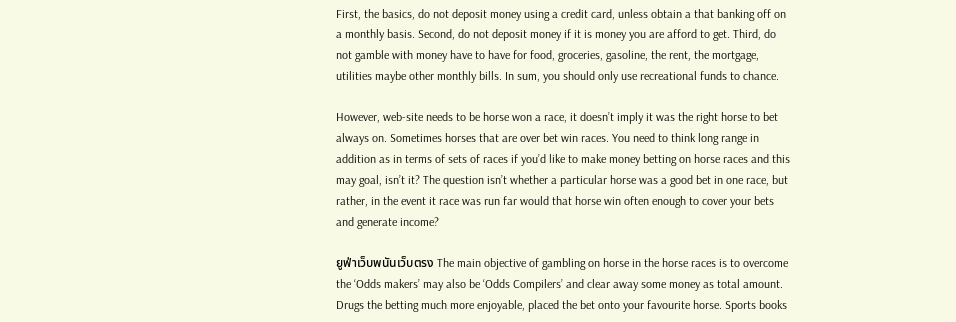First, the basics, do not deposit money using a credit card, unless obtain a that banking off on a monthly basis. Second, do not deposit money if it is money you are afford to get. Third, do not gamble with money have to have for food, groceries, gasoline, the rent, the mortgage, utilities maybe other monthly bills. In sum, you should only use recreational funds to chance.

However, web-site needs to be horse won a race, it doesn’t imply it was the right horse to bet always on. Sometimes horses that are over bet win races. You need to think long range in addition as in terms of sets of races if you’d like to make money betting on horse races and this may goal, isn’t it? The question isn’t whether a particular horse was a good bet in one race, but rather, in the event it race was run far would that horse win often enough to cover your bets and generate income?

ยูฟ่าเว็บพนันเว็บตรง The main objective of gambling on horse in the horse races is to overcome the ‘Odds makers’ may also be ‘Odds Compilers’ and clear away some money as total amount. Drugs the betting much more enjoyable, placed the bet onto your favourite horse. Sports books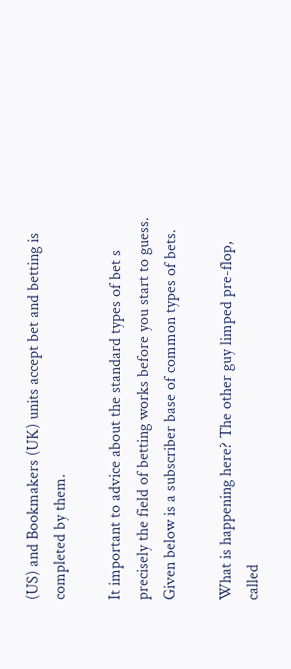(US) and Bookmakers (UK) units accept bet and betting is completed by them.

It important to advice about the standard types of bet s precisely the field of betting works before you start to guess. Given below is a subscriber base of common types of bets.

What is happening here? The other guy limped pre-flop, called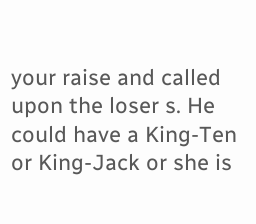your raise and called upon the loser s. He could have a King-Ten or King-Jack or she is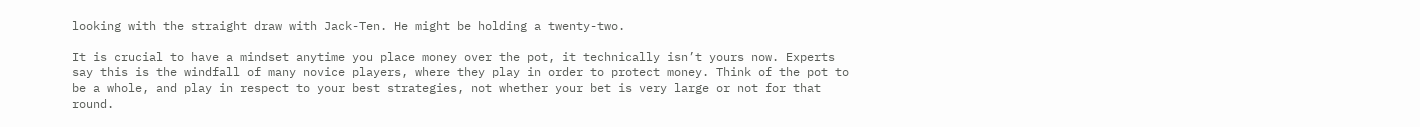looking with the straight draw with Jack-Ten. He might be holding a twenty-two.

It is crucial to have a mindset anytime you place money over the pot, it technically isn’t yours now. Experts say this is the windfall of many novice players, where they play in order to protect money. Think of the pot to be a whole, and play in respect to your best strategies, not whether your bet is very large or not for that round.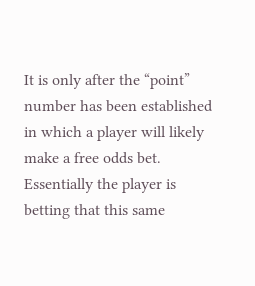It is only after the “point” number has been established in which a player will likely make a free odds bet. Essentially the player is betting that this same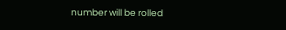number will be rolled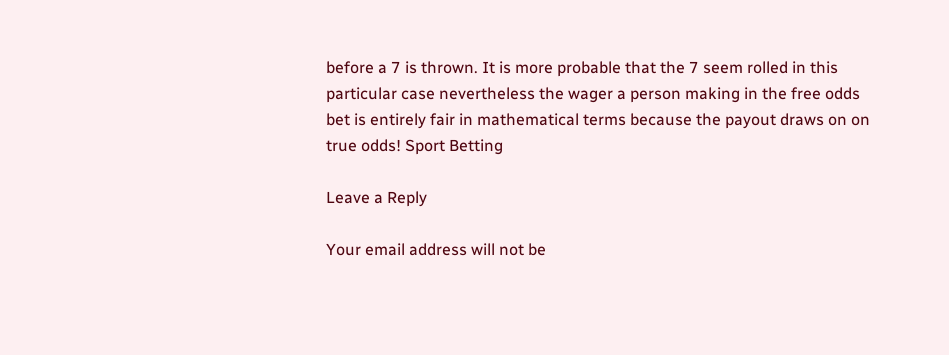before a 7 is thrown. It is more probable that the 7 seem rolled in this particular case nevertheless the wager a person making in the free odds bet is entirely fair in mathematical terms because the payout draws on on true odds! Sport Betting

Leave a Reply

Your email address will not be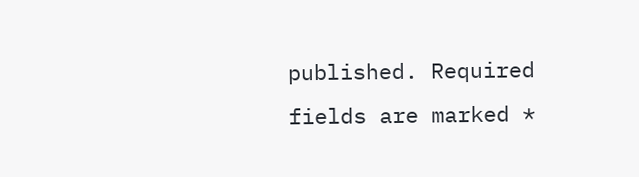published. Required fields are marked *